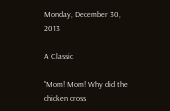Monday, December 30, 2013

A Classic

"Mom! Mom! Why did the chicken cross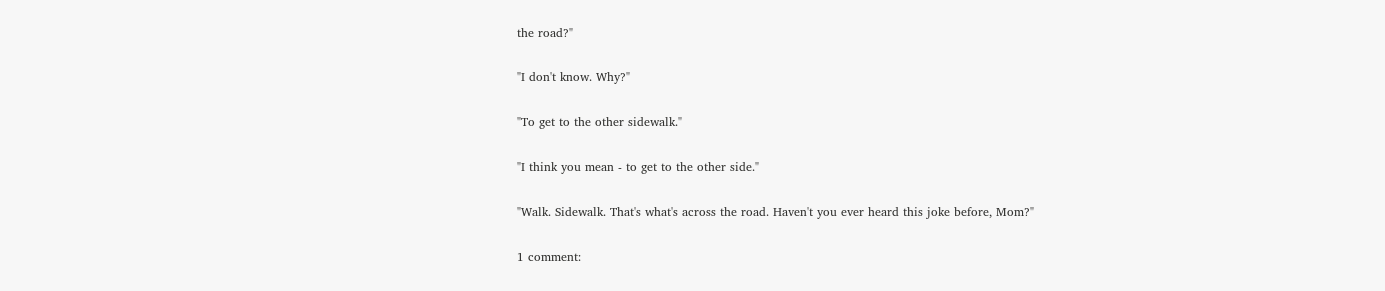the road?"

"I don't know. Why?"

"To get to the other sidewalk."

"I think you mean - to get to the other side."

"Walk. Sidewalk. That's what's across the road. Haven't you ever heard this joke before, Mom?"

1 comment: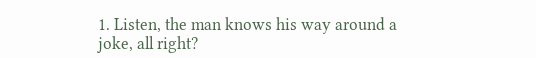1. Listen, the man knows his way around a joke, all right?